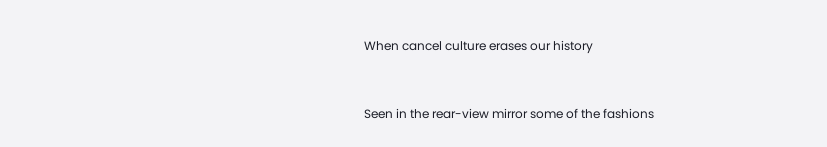When cancel culture erases our history



Seen in the rear-view mirror some of the fashions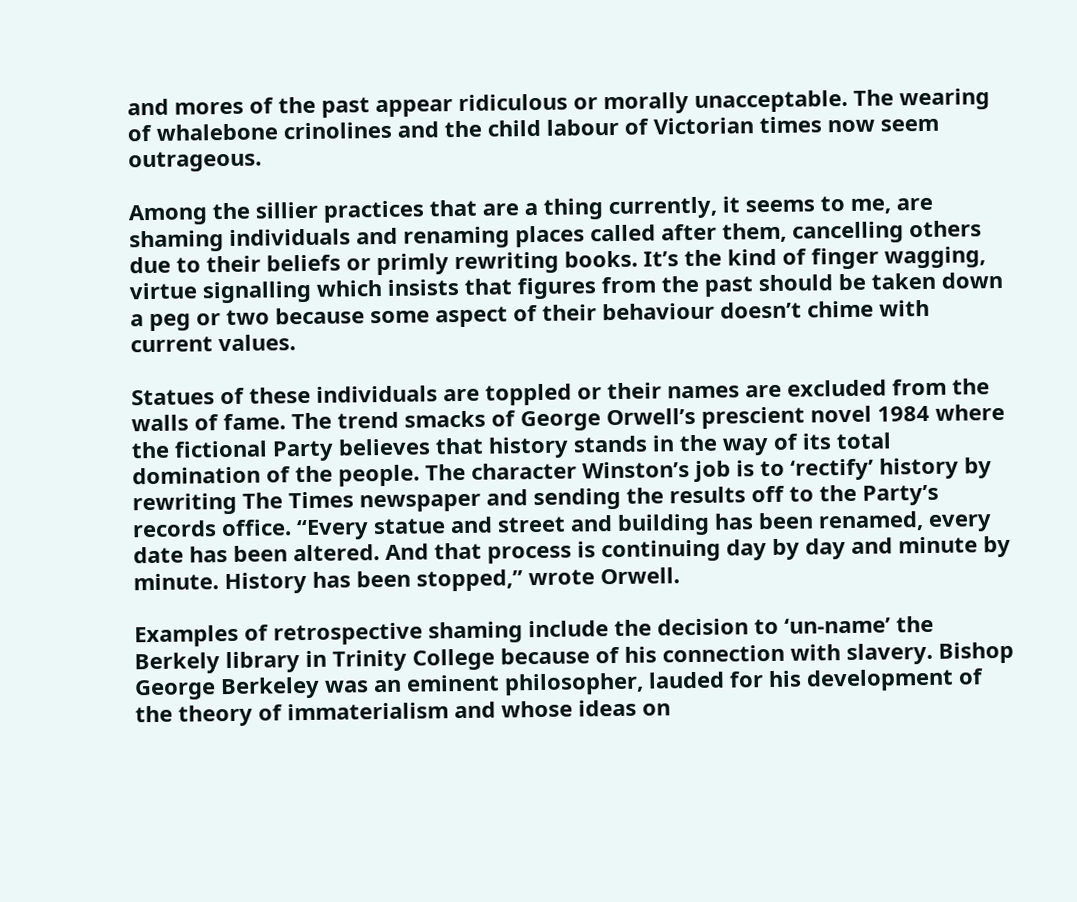and mores of the past appear ridiculous or morally unacceptable. The wearing of whalebone crinolines and the child labour of Victorian times now seem outrageous.

Among the sillier practices that are a thing currently, it seems to me, are shaming individuals and renaming places called after them, cancelling others due to their beliefs or primly rewriting books. It’s the kind of finger wagging, virtue signalling which insists that figures from the past should be taken down a peg or two because some aspect of their behaviour doesn’t chime with current values.

Statues of these individuals are toppled or their names are excluded from the walls of fame. The trend smacks of George Orwell’s prescient novel 1984 where the fictional Party believes that history stands in the way of its total domination of the people. The character Winston’s job is to ‘rectify’ history by rewriting The Times newspaper and sending the results off to the Party’s records office. “Every statue and street and building has been renamed, every date has been altered. And that process is continuing day by day and minute by minute. History has been stopped,” wrote Orwell.

Examples of retrospective shaming include the decision to ‘un-name’ the Berkely library in Trinity College because of his connection with slavery. Bishop George Berkeley was an eminent philosopher, lauded for his development of the theory of immaterialism and whose ideas on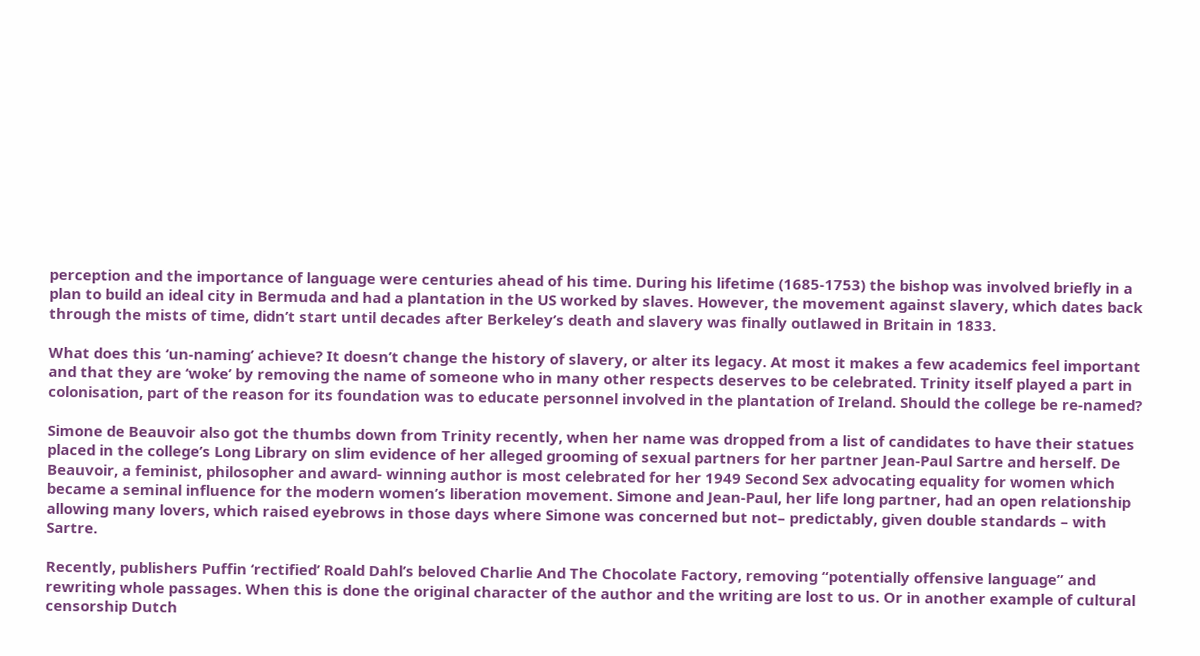perception and the importance of language were centuries ahead of his time. During his lifetime (1685-1753) the bishop was involved briefly in a plan to build an ideal city in Bermuda and had a plantation in the US worked by slaves. However, the movement against slavery, which dates back through the mists of time, didn’t start until decades after Berkeley’s death and slavery was finally outlawed in Britain in 1833.

What does this ‘un-naming’ achieve? It doesn’t change the history of slavery, or alter its legacy. At most it makes a few academics feel important and that they are ‘woke’ by removing the name of someone who in many other respects deserves to be celebrated. Trinity itself played a part in colonisation, part of the reason for its foundation was to educate personnel involved in the plantation of Ireland. Should the college be re-named?

Simone de Beauvoir also got the thumbs down from Trinity recently, when her name was dropped from a list of candidates to have their statues placed in the college’s Long Library on slim evidence of her alleged grooming of sexual partners for her partner Jean-Paul Sartre and herself. De Beauvoir, a feminist, philosopher and award- winning author is most celebrated for her 1949 Second Sex advocating equality for women which became a seminal influence for the modern women’s liberation movement. Simone and Jean-Paul, her life long partner, had an open relationship allowing many lovers, which raised eyebrows in those days where Simone was concerned but not– predictably, given double standards – with Sartre.

Recently, publishers Puffin ‘rectified’ Roald Dahl’s beloved Charlie And The Chocolate Factory, removing “potentially offensive language” and rewriting whole passages. When this is done the original character of the author and the writing are lost to us. Or in another example of cultural censorship Dutch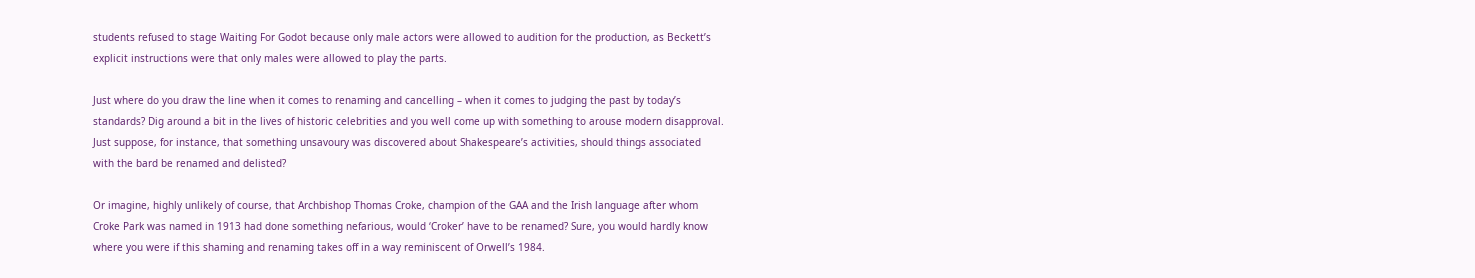students refused to stage Waiting For Godot because only male actors were allowed to audition for the production, as Beckett’s explicit instructions were that only males were allowed to play the parts.

Just where do you draw the line when it comes to renaming and cancelling – when it comes to judging the past by today’s standards? Dig around a bit in the lives of historic celebrities and you well come up with something to arouse modern disapproval. Just suppose, for instance, that something unsavoury was discovered about Shakespeare’s activities, should things associated with the bard be renamed and delisted?

Or imagine, highly unlikely of course, that Archbishop Thomas Croke, champion of the GAA and the Irish language after whom Croke Park was named in 1913 had done something nefarious, would ‘Croker’ have to be renamed? Sure, you would hardly know where you were if this shaming and renaming takes off in a way reminiscent of Orwell’s 1984.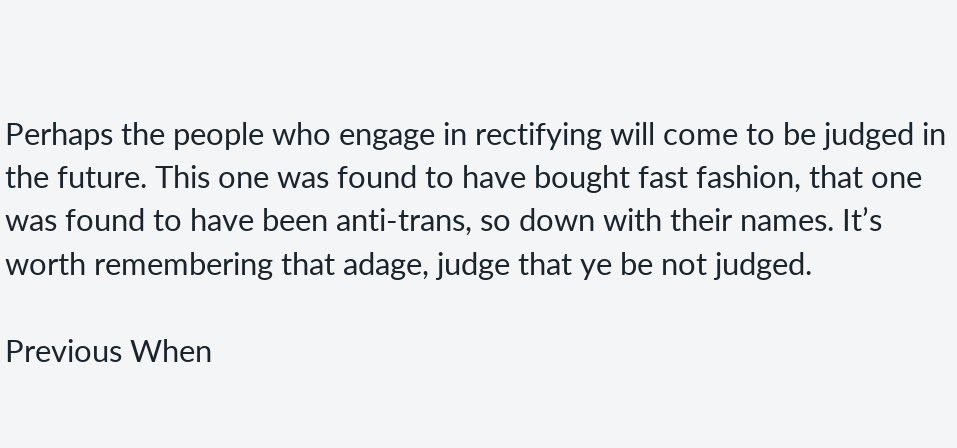Perhaps the people who engage in rectifying will come to be judged in the future. This one was found to have bought fast fashion, that one was found to have been anti-trans, so down with their names. It’s worth remembering that adage, judge that ye be not judged.

Previous When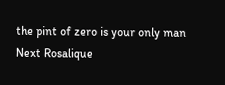the pint of zero is your only man
Next Rosalique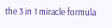the 3 in 1 miracle formula